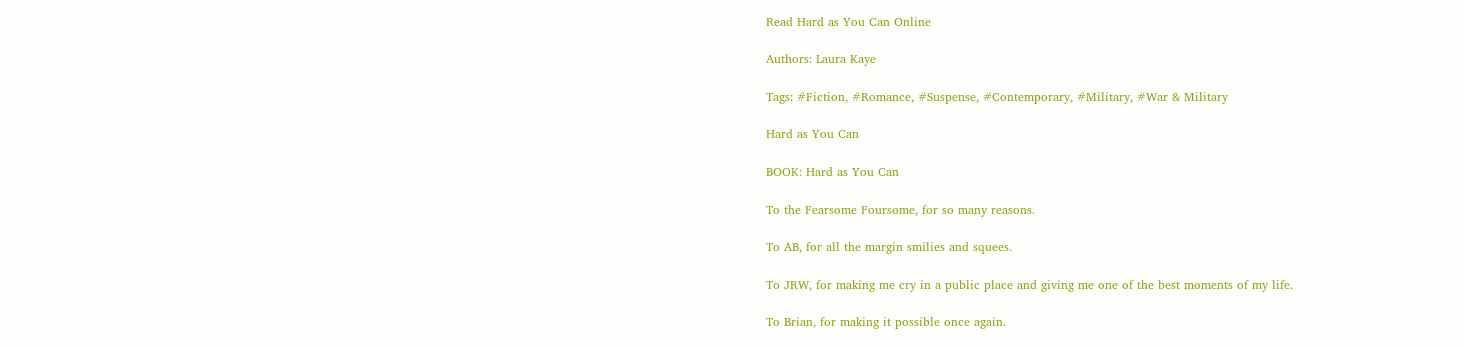Read Hard as You Can Online

Authors: Laura Kaye

Tags: #Fiction, #Romance, #Suspense, #Contemporary, #Military, #War & Military

Hard as You Can

BOOK: Hard as You Can

To the Fearsome Foursome, for so many reasons.

To AB, for all the margin smilies and squees.

To JRW, for making me cry in a public place and giving me one of the best moments of my life.

To Brian, for making it possible once again.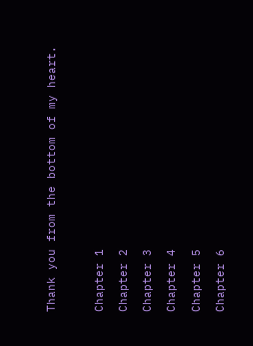Thank you from the bottom of my heart.



Chapter 1

Chapter 2

Chapter 3

Chapter 4

Chapter 5

Chapter 6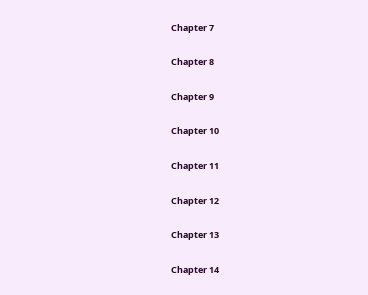Chapter 7

Chapter 8

Chapter 9

Chapter 10

Chapter 11

Chapter 12

Chapter 13

Chapter 14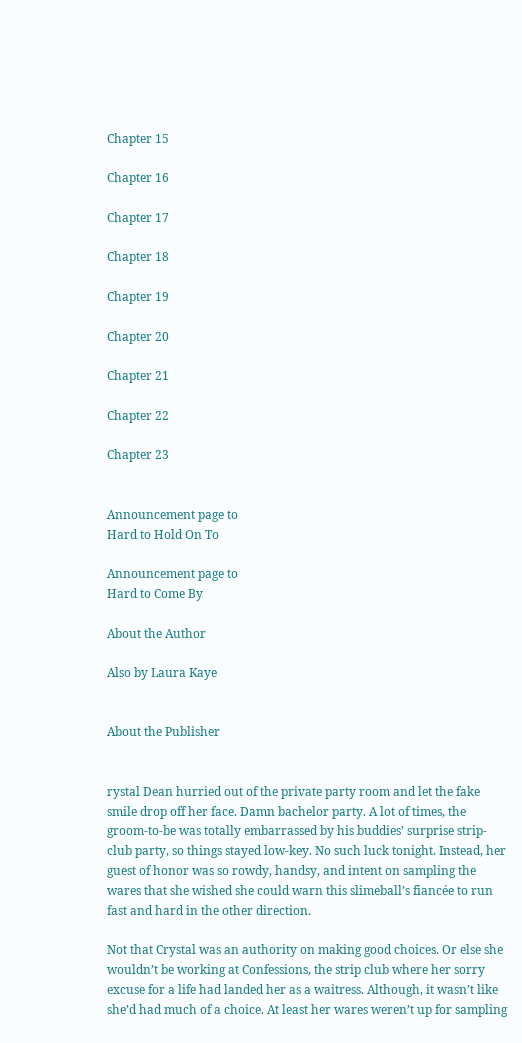Chapter 15

Chapter 16

Chapter 17

Chapter 18

Chapter 19

Chapter 20

Chapter 21

Chapter 22

Chapter 23


Announcement page to
Hard to Hold On To

Announcement page to
Hard to Come By

About the Author

Also by Laura Kaye


About the Publisher


rystal Dean hurried out of the private party room and let the fake smile drop off her face. Damn bachelor party. A lot of times, the groom-to-be was totally embarrassed by his buddies’ surprise strip-club party, so things stayed low-key. No such luck tonight. Instead, her guest of honor was so rowdy, handsy, and intent on sampling the wares that she wished she could warn this slimeball’s fiancée to run fast and hard in the other direction.

Not that Crystal was an authority on making good choices. Or else she wouldn’t be working at Confessions, the strip club where her sorry excuse for a life had landed her as a waitress. Although, it wasn’t like she’d had much of a choice. At least her wares weren’t up for sampling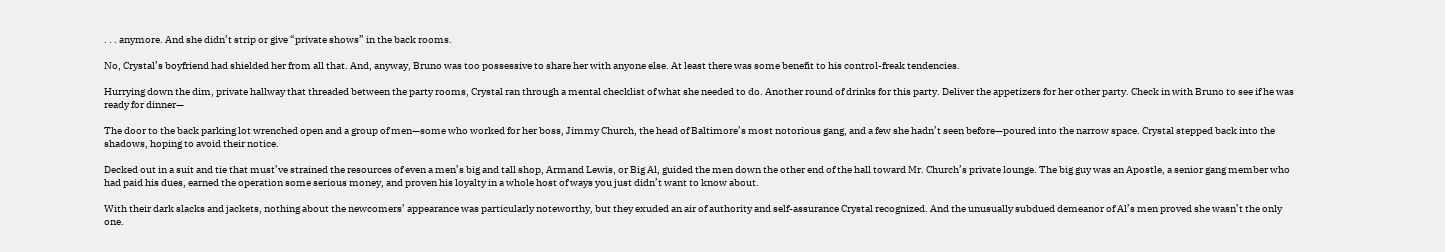. . . anymore. And she didn’t strip or give “private shows” in the back rooms.

No, Crystal’s boyfriend had shielded her from all that. And, anyway, Bruno was too possessive to share her with anyone else. At least there was some benefit to his control-freak tendencies.

Hurrying down the dim, private hallway that threaded between the party rooms, Crystal ran through a mental checklist of what she needed to do. Another round of drinks for this party. Deliver the appetizers for her other party. Check in with Bruno to see if he was ready for dinner—

The door to the back parking lot wrenched open and a group of men—some who worked for her boss, Jimmy Church, the head of Baltimore’s most notorious gang, and a few she hadn’t seen before—poured into the narrow space. Crystal stepped back into the shadows, hoping to avoid their notice.

Decked out in a suit and tie that must’ve strained the resources of even a men’s big and tall shop, Armand Lewis, or Big Al, guided the men down the other end of the hall toward Mr. Church’s private lounge. The big guy was an Apostle, a senior gang member who had paid his dues, earned the operation some serious money, and proven his loyalty in a whole host of ways you just didn’t want to know about.

With their dark slacks and jackets, nothing about the newcomers’ appearance was particularly noteworthy, but they exuded an air of authority and self-assurance Crystal recognized. And the unusually subdued demeanor of Al’s men proved she wasn’t the only one.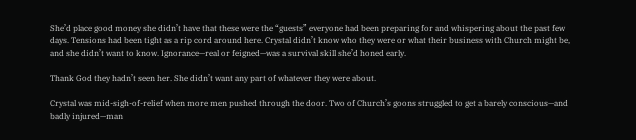She’d place good money she didn’t have that these were the “guests” everyone had been preparing for and whispering about the past few days. Tensions had been tight as a rip cord around here. Crystal didn’t know who they were or what their business with Church might be, and she didn’t want to know. Ignorance—real or feigned—was a survival skill she’d honed early.

Thank God they hadn’t seen her. She didn’t want any part of whatever they were about.

Crystal was mid-sigh-of-relief when more men pushed through the door. Two of Church’s goons struggled to get a barely conscious—and badly injured—man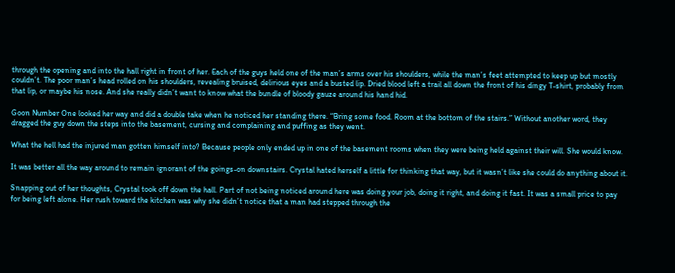through the opening and into the hall right in front of her. Each of the guys held one of the man’s arms over his shoulders, while the man’s feet attempted to keep up but mostly couldn’t. The poor man’s head rolled on his shoulders, revealing bruised, delirious eyes and a busted lip. Dried blood left a trail all down the front of his dingy T-shirt, probably from that lip, or maybe his nose. And she really didn’t want to know what the bundle of bloody gauze around his hand hid.

Goon Number One looked her way and did a double take when he noticed her standing there. “Bring some food. Room at the bottom of the stairs.” Without another word, they dragged the guy down the steps into the basement, cursing and complaining and puffing as they went.

What the hell had the injured man gotten himself into? Because people only ended up in one of the basement rooms when they were being held against their will. She would know.

It was better all the way around to remain ignorant of the goings-on downstairs. Crystal hated herself a little for thinking that way, but it wasn’t like she could do anything about it.

Snapping out of her thoughts, Crystal took off down the hall. Part of not being noticed around here was doing your job, doing it right, and doing it fast. It was a small price to pay for being left alone. Her rush toward the kitchen was why she didn’t notice that a man had stepped through the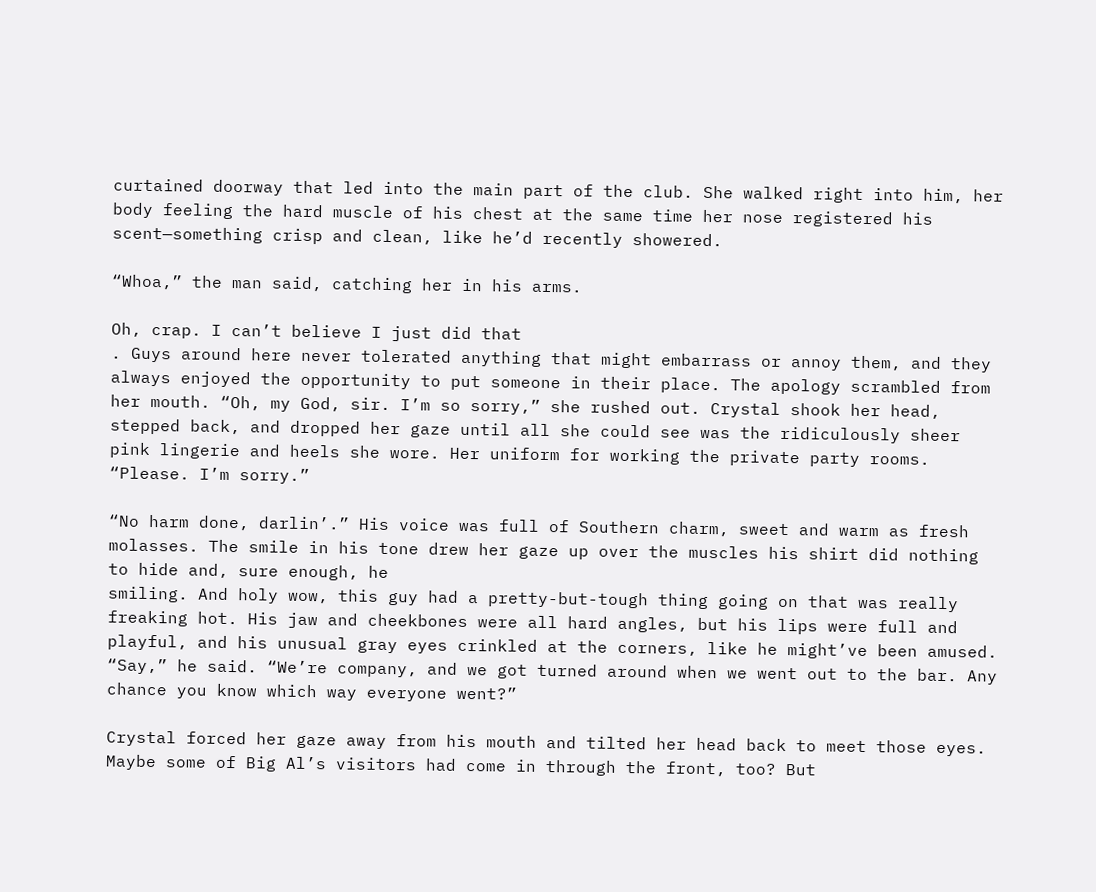curtained doorway that led into the main part of the club. She walked right into him, her body feeling the hard muscle of his chest at the same time her nose registered his scent—something crisp and clean, like he’d recently showered.

“Whoa,” the man said, catching her in his arms.

Oh, crap. I can’t believe I just did that
. Guys around here never tolerated anything that might embarrass or annoy them, and they always enjoyed the opportunity to put someone in their place. The apology scrambled from her mouth. “Oh, my God, sir. I’m so sorry,” she rushed out. Crystal shook her head, stepped back, and dropped her gaze until all she could see was the ridiculously sheer pink lingerie and heels she wore. Her uniform for working the private party rooms. “Please. I’m sorry.”

“No harm done, darlin’.” His voice was full of Southern charm, sweet and warm as fresh molasses. The smile in his tone drew her gaze up over the muscles his shirt did nothing to hide and, sure enough, he
smiling. And holy wow, this guy had a pretty-but-tough thing going on that was really freaking hot. His jaw and cheekbones were all hard angles, but his lips were full and playful, and his unusual gray eyes crinkled at the corners, like he might’ve been amused. “Say,” he said. “We’re company, and we got turned around when we went out to the bar. Any chance you know which way everyone went?”

Crystal forced her gaze away from his mouth and tilted her head back to meet those eyes. Maybe some of Big Al’s visitors had come in through the front, too? But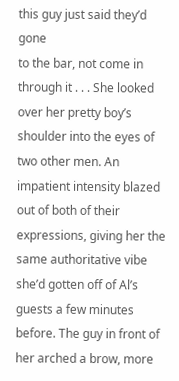this guy just said they’d gone
to the bar, not come in through it . . . She looked over her pretty boy’s shoulder into the eyes of two other men. An impatient intensity blazed out of both of their expressions, giving her the same authoritative vibe she’d gotten off of Al’s guests a few minutes before. The guy in front of her arched a brow, more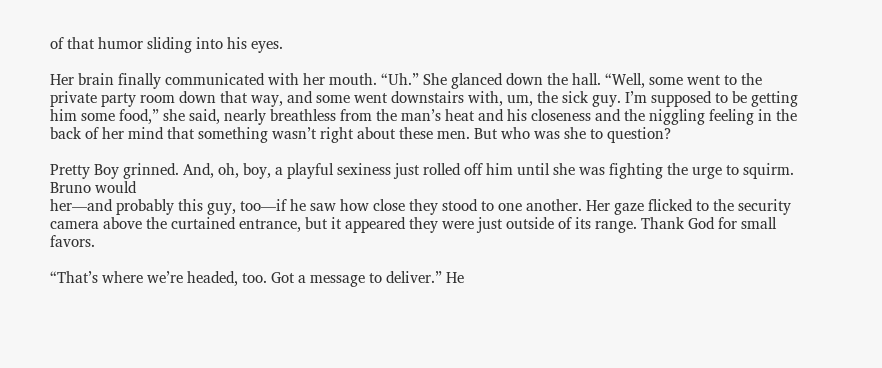of that humor sliding into his eyes.

Her brain finally communicated with her mouth. “Uh.” She glanced down the hall. “Well, some went to the private party room down that way, and some went downstairs with, um, the sick guy. I’m supposed to be getting him some food,” she said, nearly breathless from the man’s heat and his closeness and the niggling feeling in the back of her mind that something wasn’t right about these men. But who was she to question?

Pretty Boy grinned. And, oh, boy, a playful sexiness just rolled off him until she was fighting the urge to squirm. Bruno would
her—and probably this guy, too—if he saw how close they stood to one another. Her gaze flicked to the security camera above the curtained entrance, but it appeared they were just outside of its range. Thank God for small favors.

“That’s where we’re headed, too. Got a message to deliver.” He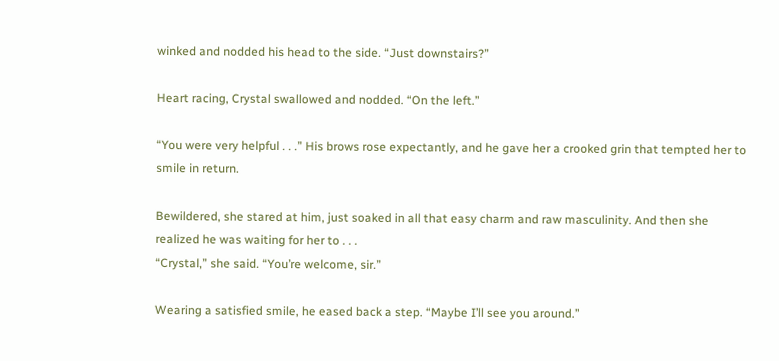winked and nodded his head to the side. “Just downstairs?”

Heart racing, Crystal swallowed and nodded. “On the left.”

“You were very helpful . . .” His brows rose expectantly, and he gave her a crooked grin that tempted her to smile in return.

Bewildered, she stared at him, just soaked in all that easy charm and raw masculinity. And then she realized he was waiting for her to . . .
“Crystal,” she said. “You’re welcome, sir.”

Wearing a satisfied smile, he eased back a step. “Maybe I’ll see you around.”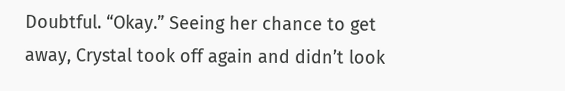Doubtful. “Okay.” Seeing her chance to get away, Crystal took off again and didn’t look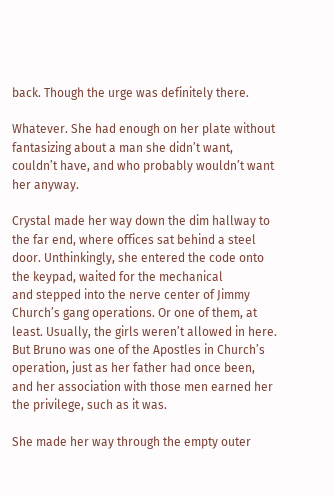back. Though the urge was definitely there.

Whatever. She had enough on her plate without fantasizing about a man she didn’t want, couldn’t have, and who probably wouldn’t want her anyway.

Crystal made her way down the dim hallway to the far end, where offices sat behind a steel door. Unthinkingly, she entered the code onto the keypad, waited for the mechanical
and stepped into the nerve center of Jimmy Church’s gang operations. Or one of them, at least. Usually, the girls weren’t allowed in here. But Bruno was one of the Apostles in Church’s operation, just as her father had once been, and her association with those men earned her the privilege, such as it was.

She made her way through the empty outer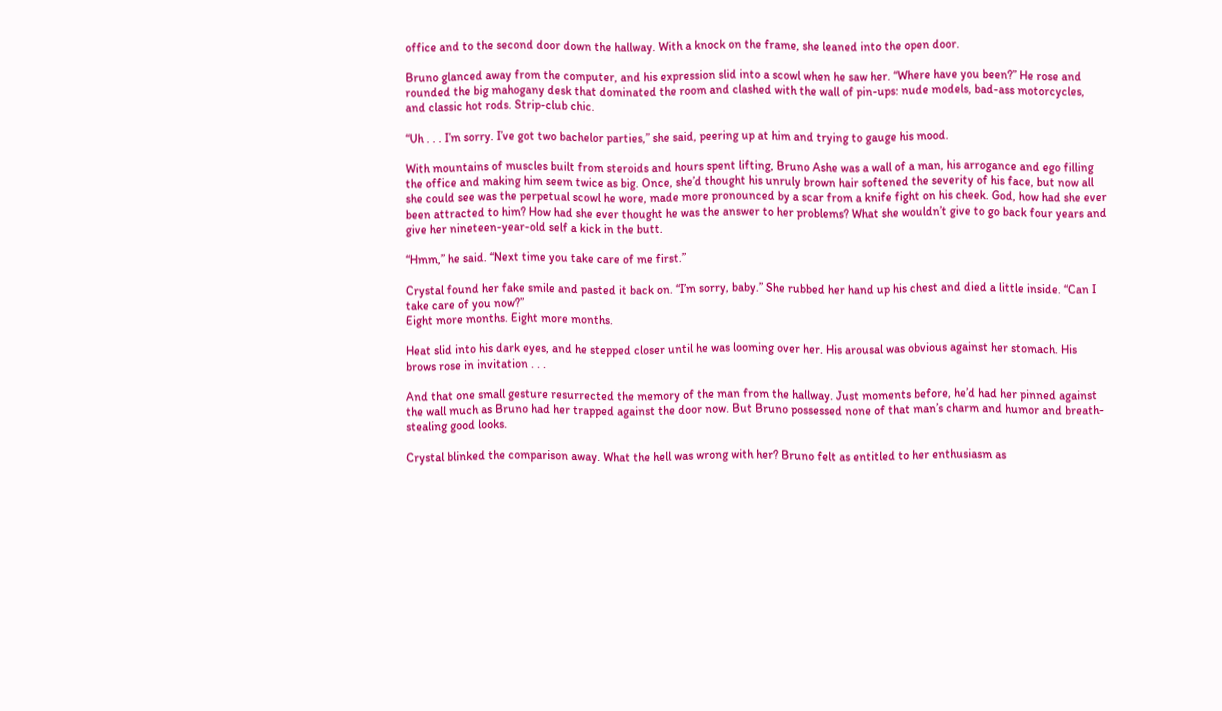office and to the second door down the hallway. With a knock on the frame, she leaned into the open door.

Bruno glanced away from the computer, and his expression slid into a scowl when he saw her. “Where have you been?” He rose and rounded the big mahogany desk that dominated the room and clashed with the wall of pin-ups: nude models, bad-ass motorcycles, and classic hot rods. Strip-club chic.

“Uh . . . I’m sorry. I’ve got two bachelor parties,” she said, peering up at him and trying to gauge his mood.

With mountains of muscles built from steroids and hours spent lifting, Bruno Ashe was a wall of a man, his arrogance and ego filling the office and making him seem twice as big. Once, she’d thought his unruly brown hair softened the severity of his face, but now all she could see was the perpetual scowl he wore, made more pronounced by a scar from a knife fight on his cheek. God, how had she ever been attracted to him? How had she ever thought he was the answer to her problems? What she wouldn’t give to go back four years and give her nineteen-year-old self a kick in the butt.

“Hmm,” he said. “Next time you take care of me first.”

Crystal found her fake smile and pasted it back on. “I’m sorry, baby.” She rubbed her hand up his chest and died a little inside. “Can I take care of you now?”
Eight more months. Eight more months.

Heat slid into his dark eyes, and he stepped closer until he was looming over her. His arousal was obvious against her stomach. His brows rose in invitation . . .

And that one small gesture resurrected the memory of the man from the hallway. Just moments before, he’d had her pinned against the wall much as Bruno had her trapped against the door now. But Bruno possessed none of that man’s charm and humor and breath-stealing good looks.

Crystal blinked the comparison away. What the hell was wrong with her? Bruno felt as entitled to her enthusiasm as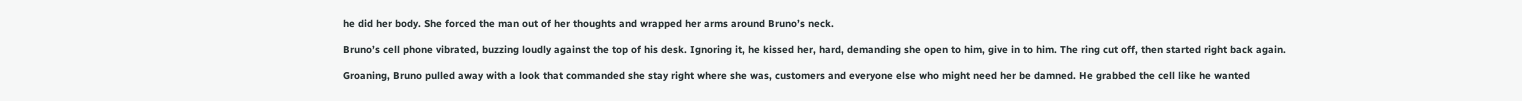he did her body. She forced the man out of her thoughts and wrapped her arms around Bruno’s neck.

Bruno’s cell phone vibrated, buzzing loudly against the top of his desk. Ignoring it, he kissed her, hard, demanding she open to him, give in to him. The ring cut off, then started right back again.

Groaning, Bruno pulled away with a look that commanded she stay right where she was, customers and everyone else who might need her be damned. He grabbed the cell like he wanted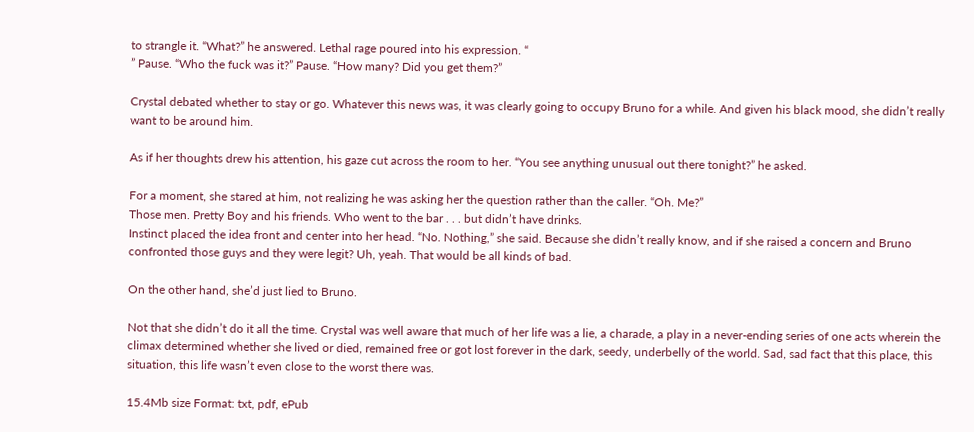to strangle it. “What?” he answered. Lethal rage poured into his expression. “
” Pause. “Who the fuck was it?” Pause. “How many? Did you get them?”

Crystal debated whether to stay or go. Whatever this news was, it was clearly going to occupy Bruno for a while. And given his black mood, she didn’t really want to be around him.

As if her thoughts drew his attention, his gaze cut across the room to her. “You see anything unusual out there tonight?” he asked.

For a moment, she stared at him, not realizing he was asking her the question rather than the caller. “Oh. Me?”
Those men. Pretty Boy and his friends. Who went to the bar . . . but didn’t have drinks.
Instinct placed the idea front and center into her head. “No. Nothing,” she said. Because she didn’t really know, and if she raised a concern and Bruno confronted those guys and they were legit? Uh, yeah. That would be all kinds of bad.

On the other hand, she’d just lied to Bruno.

Not that she didn’t do it all the time. Crystal was well aware that much of her life was a lie, a charade, a play in a never-ending series of one acts wherein the climax determined whether she lived or died, remained free or got lost forever in the dark, seedy, underbelly of the world. Sad, sad fact that this place, this situation, this life wasn’t even close to the worst there was.

15.4Mb size Format: txt, pdf, ePub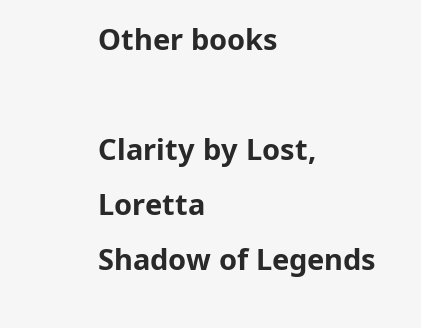Other books

Clarity by Lost, Loretta
Shadow of Legends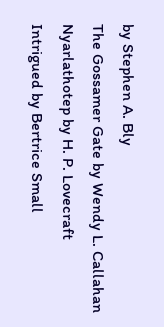by Stephen A. Bly
The Gossamer Gate by Wendy L. Callahan
Nyarlathotep by H. P. Lovecraft
Intrigued by Bertrice Small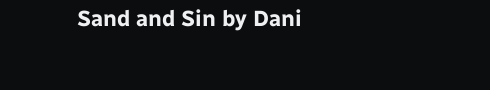Sand and Sin by Dani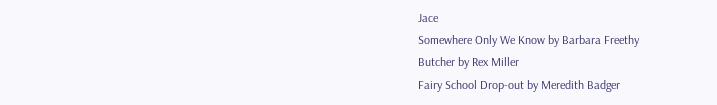Jace
Somewhere Only We Know by Barbara Freethy
Butcher by Rex Miller
Fairy School Drop-out by Meredith Badger